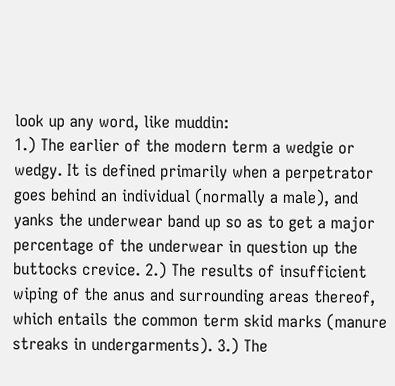look up any word, like muddin:
1.) The earlier of the modern term a wedgie or wedgy. It is defined primarily when a perpetrator goes behind an individual (normally a male), and yanks the underwear band up so as to get a major percentage of the underwear in question up the buttocks crevice. 2.) The results of insufficient wiping of the anus and surrounding areas thereof, which entails the common term skid marks (manure streaks in undergarments). 3.) The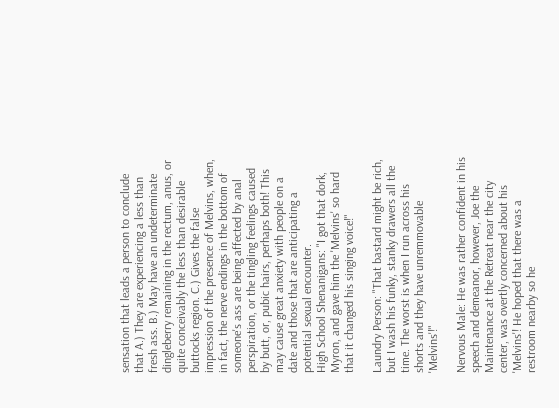sensation that leads a person to conclude that A.) They are experiencing a less than fresh ass. B.) May have an undeterminate dingleberry remaining in the rectum, anus, or quite conceivably the less than desirable buttocks region. C.) Gives the false impression of the presence of Melvins, when, in fact, the nerve endings in the bottom of someone's ass are being affected by anal perspiration, or the tingling feelings caused by butt, or, pubic hairs, perhaps both! This may cause great anxiety with people on a date and those that are anticipating a potential sexual encounter.
High School Shenanigans: "I got that dork, Myron, and gave him the 'Melvins' so hard that it changed his singing voice!"

Laundry Person: "That bastard might be rich, but I wash his funky, stanky drawers all the time. The worst is when I run across his shorts and they have unremmovable 'Melvins'!"

Nervous Male: He was rather confident in his speech and demeanor, however, Joe the Maintenance at the Retreat near the city center, was overtly concerned about his 'Melvins'! He hoped that there was a restroom nearby so he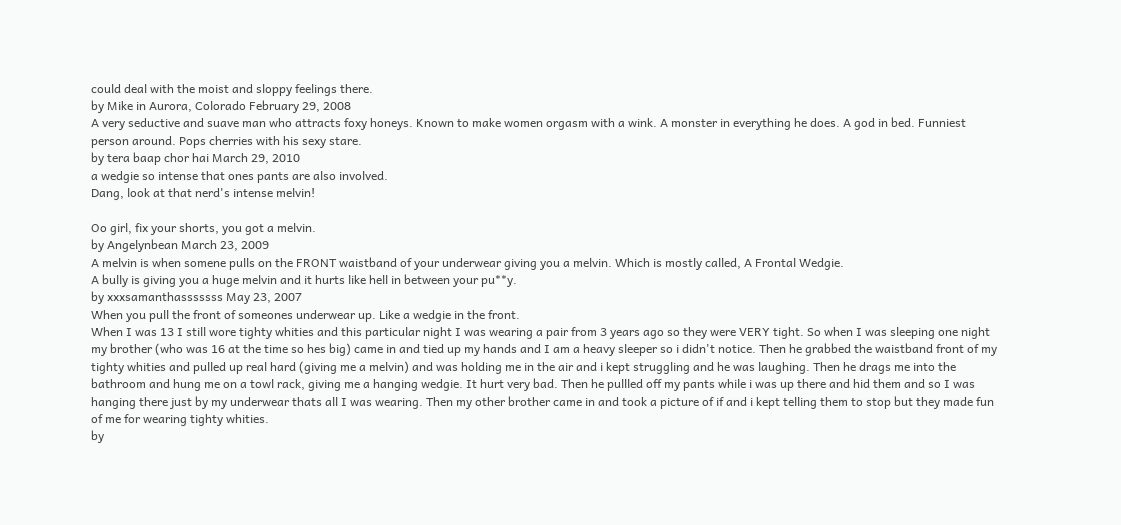could deal with the moist and sloppy feelings there.
by Mike in Aurora, Colorado February 29, 2008
A very seductive and suave man who attracts foxy honeys. Known to make women orgasm with a wink. A monster in everything he does. A god in bed. Funniest person around. Pops cherries with his sexy stare.
by tera baap chor hai March 29, 2010
a wedgie so intense that ones pants are also involved.
Dang, look at that nerd's intense melvin!

Oo girl, fix your shorts, you got a melvin.
by Angelynbean March 23, 2009
A melvin is when somene pulls on the FRONT waistband of your underwear giving you a melvin. Which is mostly called, A Frontal Wedgie.
A bully is giving you a huge melvin and it hurts like hell in between your pu**y.
by xxxsamanthasssssss May 23, 2007
When you pull the front of someones underwear up. Like a wedgie in the front.
When I was 13 I still wore tighty whities and this particular night I was wearing a pair from 3 years ago so they were VERY tight. So when I was sleeping one night my brother (who was 16 at the time so hes big) came in and tied up my hands and I am a heavy sleeper so i didn't notice. Then he grabbed the waistband front of my tighty whities and pulled up real hard (giving me a melvin) and was holding me in the air and i kept struggling and he was laughing. Then he drags me into the bathroom and hung me on a towl rack, giving me a hanging wedgie. It hurt very bad. Then he pullled off my pants while i was up there and hid them and so I was hanging there just by my underwear thats all I was wearing. Then my other brother came in and took a picture of if and i kept telling them to stop but they made fun of me for wearing tighty whities.
by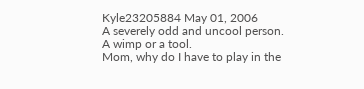Kyle23205884 May 01, 2006
A severely odd and uncool person.
A wimp or a tool.
Mom, why do I have to play in the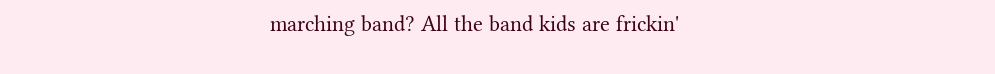marching band? All the band kids are frickin'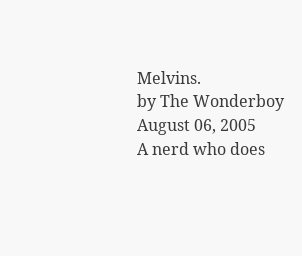Melvins.
by The Wonderboy August 06, 2005
A nerd who does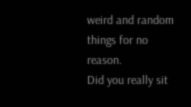weird and random things for no reason.
Did you really sit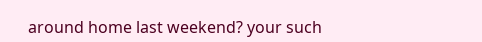around home last weekend? your such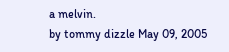a melvin.
by tommy dizzle May 09, 2005